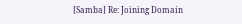[Samba] Re: Joining Domain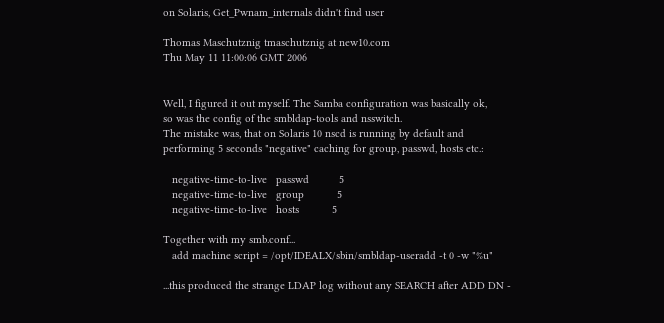on Solaris, Get_Pwnam_internals didn't find user

Thomas Maschutznig tmaschutznig at new10.com
Thu May 11 11:00:06 GMT 2006


Well, I figured it out myself. The Samba configuration was basically ok,
so was the config of the smbldap-tools and nsswitch.
The mistake was, that on Solaris 10 nscd is running by default and
performing 5 seconds "negative" caching for group, passwd, hosts etc.:

   negative-time-to-live   passwd          5
   negative-time-to-live   group           5
   negative-time-to-live   hosts           5

Together with my smb.conf...
   add machine script = /opt/IDEALX/sbin/smbldap-useradd -t 0 -w "%u"

...this produced the strange LDAP log without any SEARCH after ADD DN -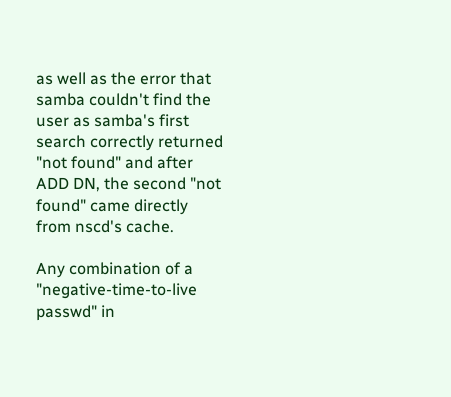as well as the error that samba couldn't find the user as samba's first
search correctly returned "not found" and after ADD DN, the second "not
found" came directly from nscd's cache.

Any combination of a "negative-time-to-live passwd" in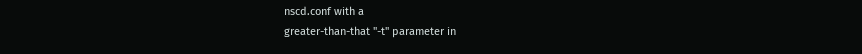nscd.conf with a
greater-than-that "-t" parameter in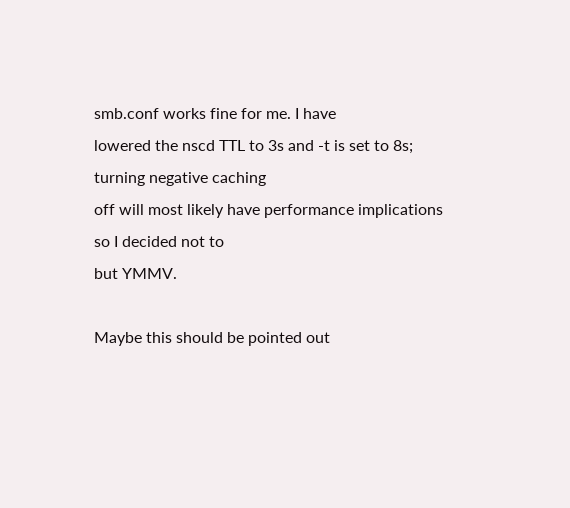smb.conf works fine for me. I have
lowered the nscd TTL to 3s and -t is set to 8s; turning negative caching
off will most likely have performance implications so I decided not to
but YMMV.

Maybe this should be pointed out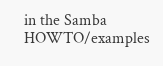in the Samba HOWTO/examples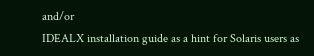and/or
IDEALX installation guide as a hint for Solaris users as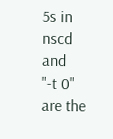5s in nscd and
"-t 0" are the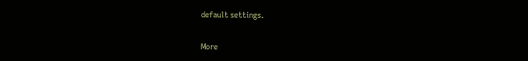default settings.


More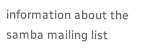information about the samba mailing list